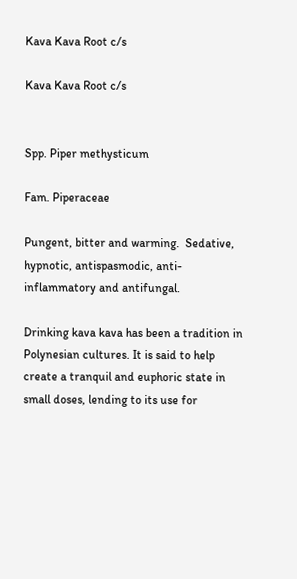Kava Kava Root c/s

Kava Kava Root c/s


Spp. Piper methysticum

Fam. Piperaceae

Pungent, bitter and warming.  Sedative, hypnotic, antispasmodic, anti-inflammatory and antifungal.

Drinking kava kava has been a tradition in Polynesian cultures. It is said to help create a tranquil and euphoric state in small doses, lending to its use for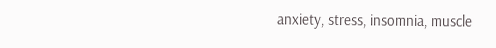anxiety, stress, insomnia, muscle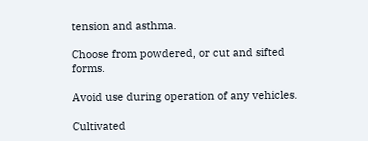tension and asthma.

Choose from powdered, or cut and sifted forms.

Avoid use during operation of any vehicles.

Cultivated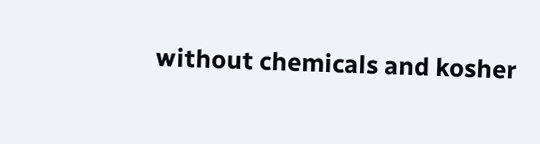without chemicals and kosher